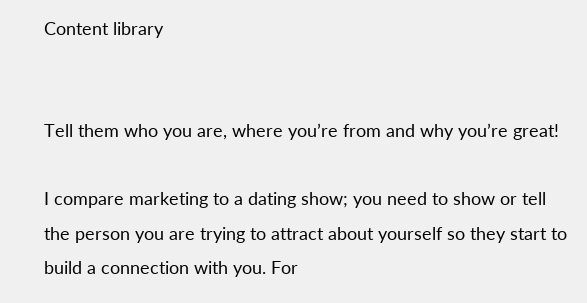Content library


Tell them who you are, where you’re from and why you’re great!

I compare marketing to a dating show; you need to show or tell the person you are trying to attract about yourself so they start to build a connection with you. For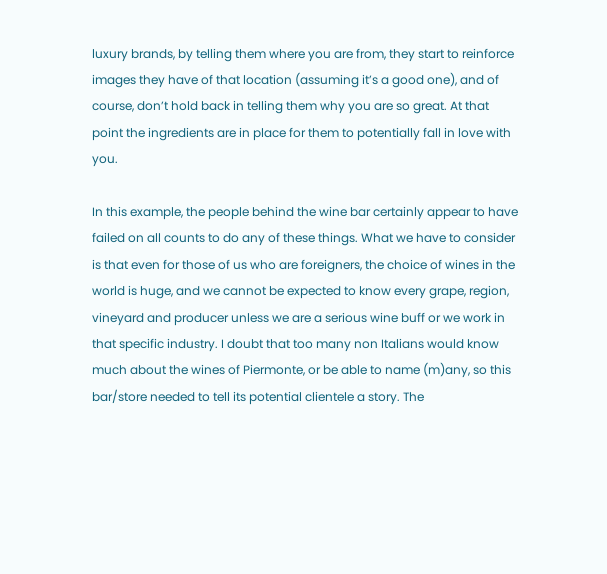luxury brands, by telling them where you are from, they start to reinforce images they have of that location (assuming it’s a good one), and of course, don’t hold back in telling them why you are so great. At that point the ingredients are in place for them to potentially fall in love with you.

In this example, the people behind the wine bar certainly appear to have failed on all counts to do any of these things. What we have to consider is that even for those of us who are foreigners, the choice of wines in the world is huge, and we cannot be expected to know every grape, region, vineyard and producer unless we are a serious wine buff or we work in that specific industry. I doubt that too many non Italians would know much about the wines of Piermonte, or be able to name (m)any, so this bar/store needed to tell its potential clientele a story. The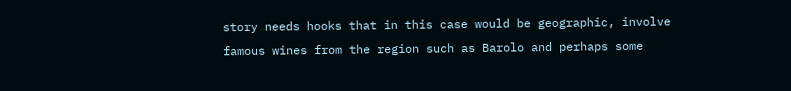story needs hooks that in this case would be geographic, involve famous wines from the region such as Barolo and perhaps some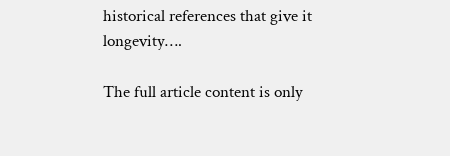historical references that give it longevity….

The full article content is only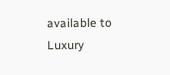available to Luxury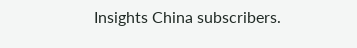Insights China subscribers.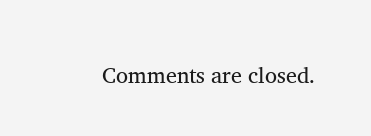Comments are closed.